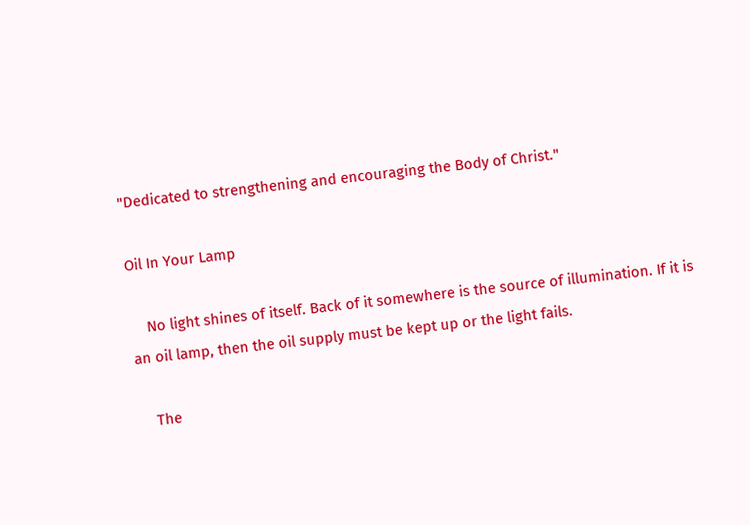"Dedicated to strengthening and encouraging the Body of Christ."

Oil In Your Lamp

    No light shines of itself. Back of it somewhere is the source of illumination. If it is an oil lamp, then the oil supply must be kept up or the light fails.

    The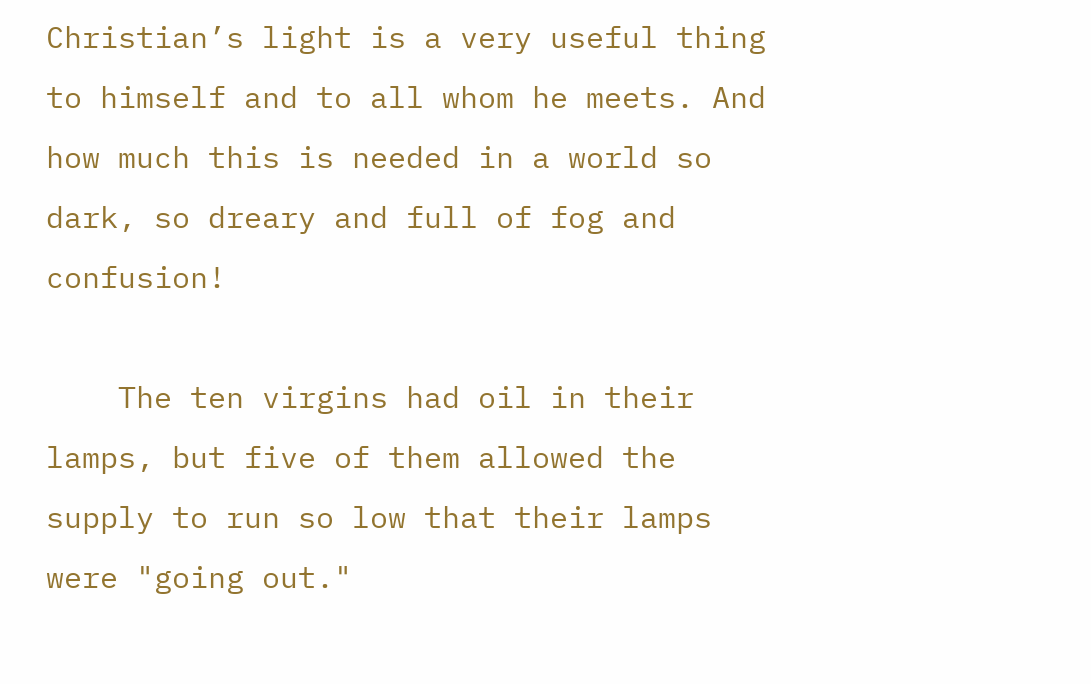Christian’s light is a very useful thing to himself and to all whom he meets. And how much this is needed in a world so dark, so dreary and full of fog and confusion!

    The ten virgins had oil in their lamps, but five of them allowed the supply to run so low that their lamps were "going out."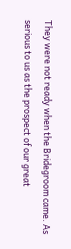They were not ready when the Bridegroom came. As serious to us as the prospect of our great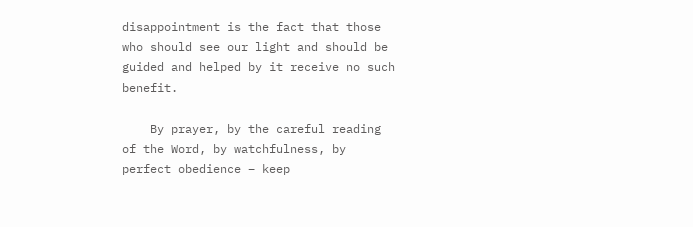disappointment is the fact that those who should see our light and should be guided and helped by it receive no such benefit.

    By prayer, by the careful reading of the Word, by watchfulness, by perfect obedience – keep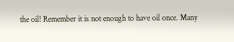the oil! Remember it is not enough to have oil once. Many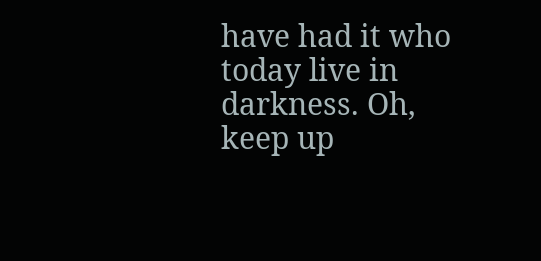have had it who today live in darkness. Oh, keep up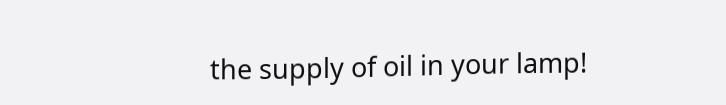the supply of oil in your lamp!